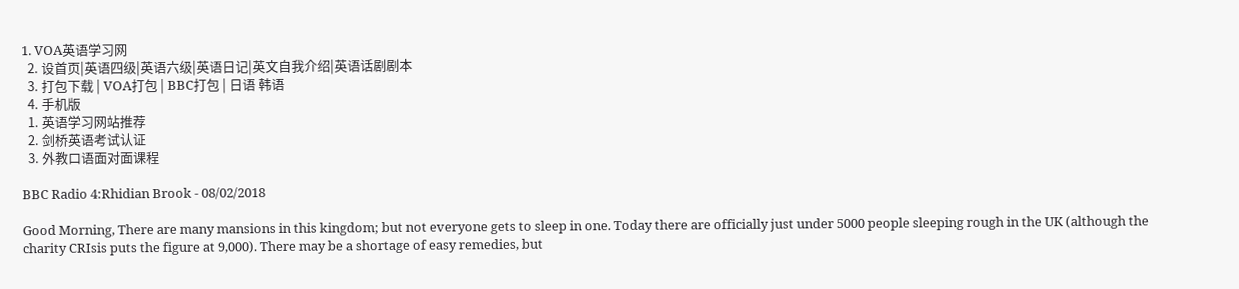1. VOA英语学习网
  2. 设首页|英语四级|英语六级|英语日记|英文自我介绍|英语话剧剧本
  3. 打包下载 | VOA打包 | BBC打包 | 日语 韩语
  4. 手机版
  1. 英语学习网站推荐
  2. 剑桥英语考试认证
  3. 外教口语面对面课程

BBC Radio 4:Rhidian Brook - 08/02/2018

Good Morning, There are many mansions in this kingdom; but not everyone gets to sleep in one. Today there are officially just under 5000 people sleeping rough in the UK (although the charity CRIsis puts the figure at 9,000). There may be a shortage of easy remedies, but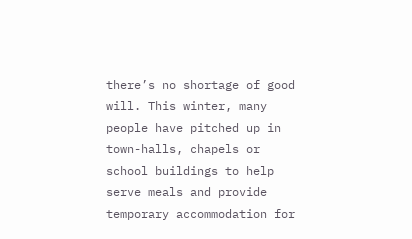there’s no shortage of good will. This winter, many people have pitched up in town-halls, chapels or school buildings to help serve meals and provide temporary accommodation for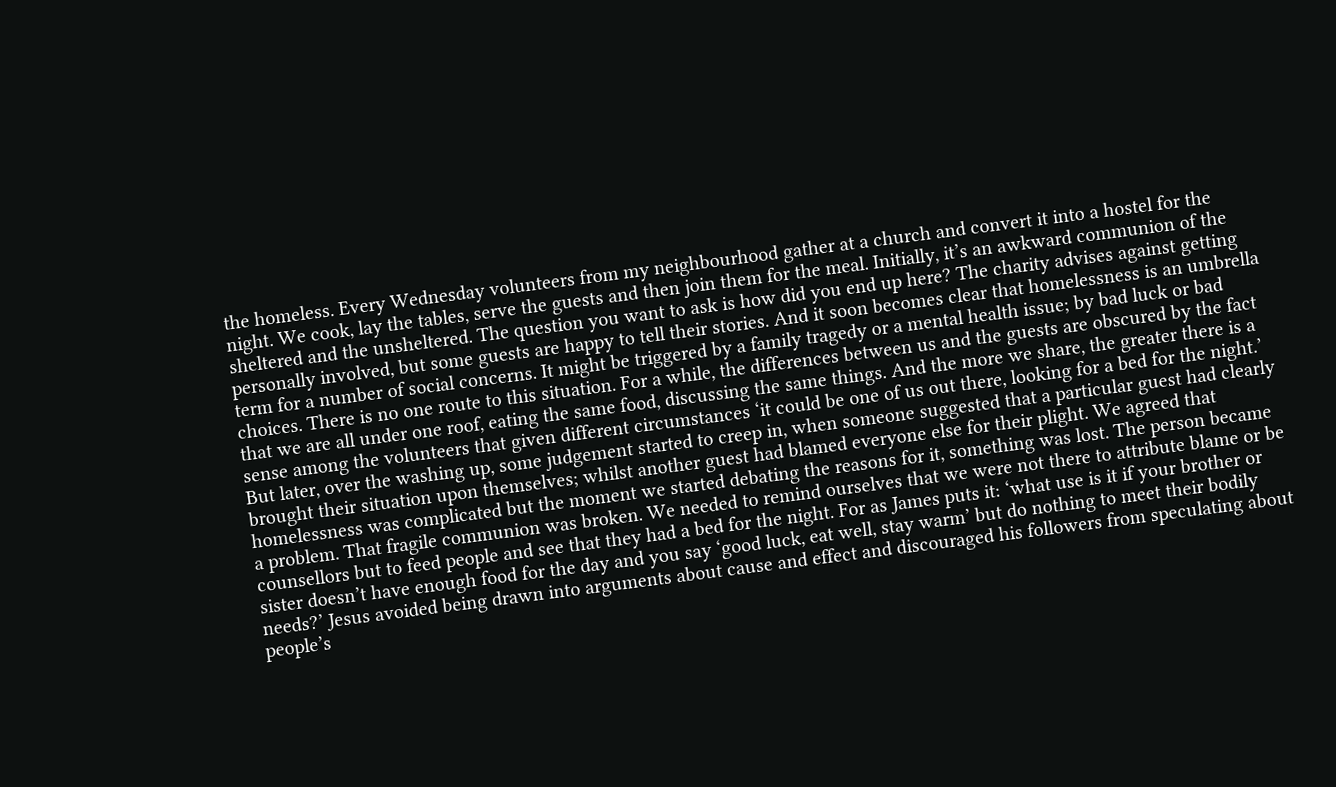the homeless. Every Wednesday volunteers from my neighbourhood gather at a church and convert it into a hostel for the night. We cook, lay the tables, serve the guests and then join them for the meal. Initially, it’s an awkward communion of the sheltered and the unsheltered. The question you want to ask is how did you end up here? The charity advises against getting personally involved, but some guests are happy to tell their stories. And it soon becomes clear that homelessness is an umbrella term for a number of social concerns. It might be triggered by a family tragedy or a mental health issue; by bad luck or bad choices. There is no one route to this situation. For a while, the differences between us and the guests are obscured by the fact that we are all under one roof, eating the same food, discussing the same things. And the more we share, the greater there is a sense among the volunteers that given different circumstances ‘it could be one of us out there, looking for a bed for the night.’ But later, over the washing up, some judgement started to creep in, when someone suggested that a particular guest had clearly brought their situation upon themselves; whilst another guest had blamed everyone else for their plight. We agreed that homelessness was complicated but the moment we started debating the reasons for it, something was lost. The person became a problem. That fragile communion was broken. We needed to remind ourselves that we were not there to attribute blame or be counsellors but to feed people and see that they had a bed for the night. For as James puts it: ‘what use is it if your brother or sister doesn’t have enough food for the day and you say ‘good luck, eat well, stay warm’ but do nothing to meet their bodily needs?’ Jesus avoided being drawn into arguments about cause and effect and discouraged his followers from speculating about people’s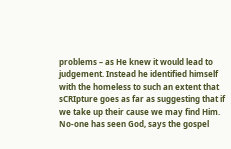problems – as He knew it would lead to judgement. Instead he identified himself with the homeless to such an extent that sCRIpture goes as far as suggesting that if we take up their cause we may find Him. No-one has seen God, says the gospel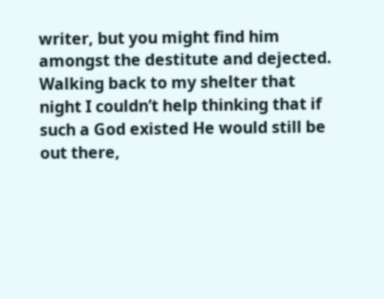writer, but you might find him amongst the destitute and dejected. Walking back to my shelter that night I couldn’t help thinking that if such a God existed He would still be out there,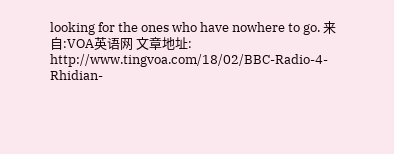looking for the ones who have nowhere to go. 来自:VOA英语网 文章地址: http://www.tingvoa.com/18/02/BBC-Radio-4-Rhidian-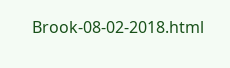Brook-08-02-2018.html